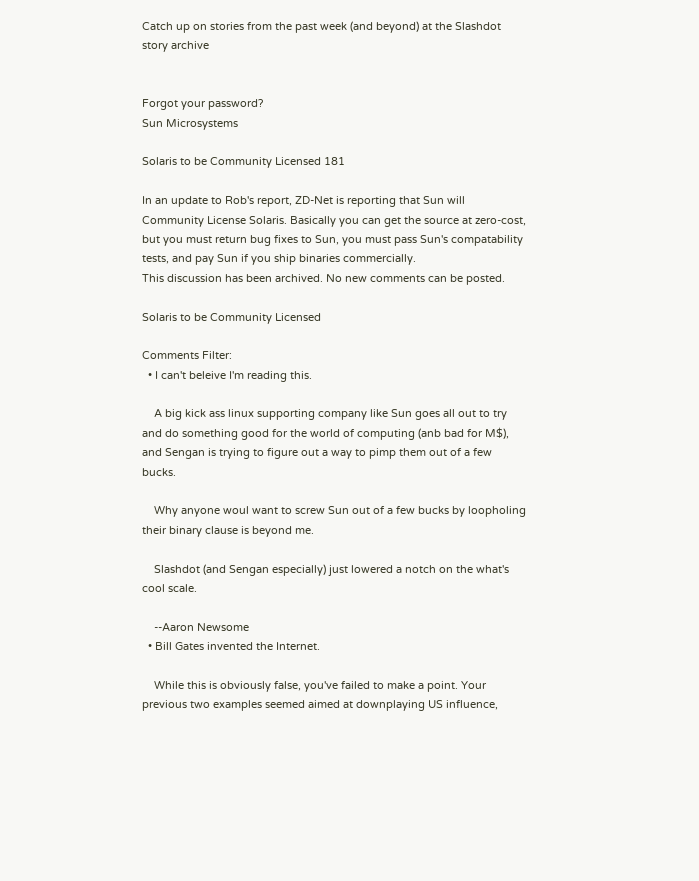Catch up on stories from the past week (and beyond) at the Slashdot story archive


Forgot your password?
Sun Microsystems

Solaris to be Community Licensed 181

In an update to Rob's report, ZD-Net is reporting that Sun will Community License Solaris. Basically you can get the source at zero-cost, but you must return bug fixes to Sun, you must pass Sun's compatability tests, and pay Sun if you ship binaries commercially.
This discussion has been archived. No new comments can be posted.

Solaris to be Community Licensed

Comments Filter:
  • I can't beleive I'm reading this.

    A big kick ass linux supporting company like Sun goes all out to try and do something good for the world of computing (anb bad for M$), and Sengan is trying to figure out a way to pimp them out of a few bucks.

    Why anyone woul want to screw Sun out of a few bucks by loopholing their binary clause is beyond me.

    Slashdot (and Sengan especially) just lowered a notch on the what's cool scale.

    --Aaron Newsome
  • Bill Gates invented the Internet.

    While this is obviously false, you've failed to make a point. Your previous two examples seemed aimed at downplaying US influence,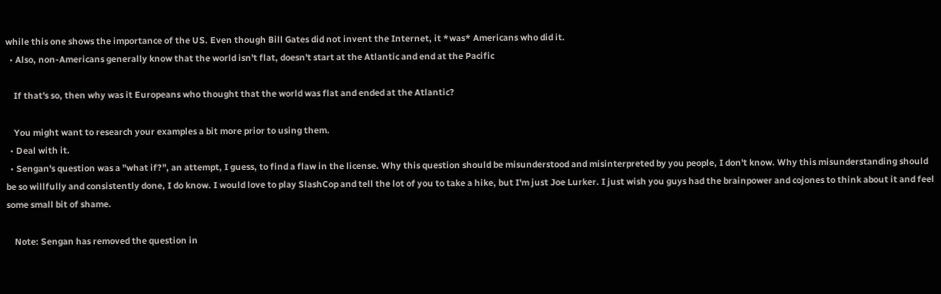while this one shows the importance of the US. Even though Bill Gates did not invent the Internet, it *was* Americans who did it.
  • Also, non-Americans generally know that the world isn't flat, doesn't start at the Atlantic and end at the Pacific

    If that's so, then why was it Europeans who thought that the world was flat and ended at the Atlantic?

    You might want to research your examples a bit more prior to using them.
  • Deal with it.
  • Sengan's question was a "what if?", an attempt, I guess, to find a flaw in the license. Why this question should be misunderstood and misinterpreted by you people, I don't know. Why this misunderstanding should be so willfully and consistently done, I do know. I would love to play SlashCop and tell the lot of you to take a hike, but I'm just Joe Lurker. I just wish you guys had the brainpower and cojones to think about it and feel some small bit of shame.

    Note: Sengan has removed the question in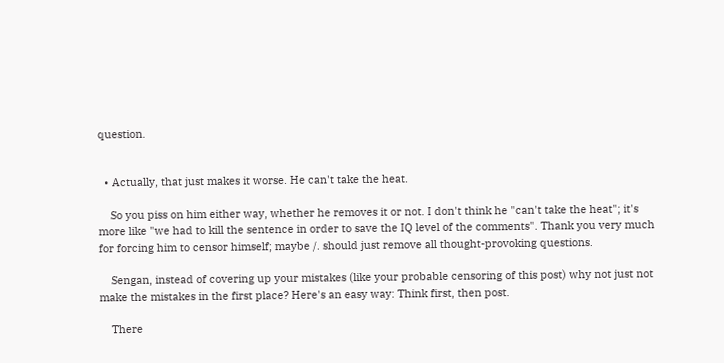question.


  • Actually, that just makes it worse. He can't take the heat.

    So you piss on him either way, whether he removes it or not. I don't think he "can't take the heat"; it's more like "we had to kill the sentence in order to save the IQ level of the comments". Thank you very much for forcing him to censor himself; maybe /. should just remove all thought-provoking questions.

    Sengan, instead of covering up your mistakes (like your probable censoring of this post) why not just not make the mistakes in the first place? Here's an easy way: Think first, then post.

    There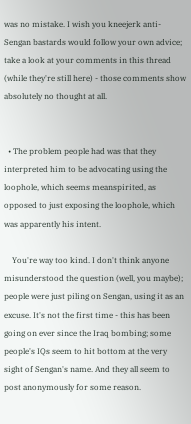was no mistake. I wish you kneejerk anti-Sengan bastards would follow your own advice; take a look at your comments in this thread (while they're still here) - those comments show absolutely no thought at all.


  • The problem people had was that they interpreted him to be advocating using the loophole, which seems meanspirited, as opposed to just exposing the loophole, which was apparently his intent.

    You're way too kind. I don't think anyone misunderstood the question (well, you maybe); people were just piling on Sengan, using it as an excuse. It's not the first time - this has been going on ever since the Iraq bombing; some people's IQs seem to hit bottom at the very sight of Sengan's name. And they all seem to post anonymously for some reason.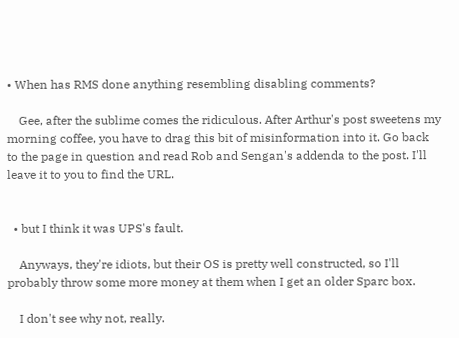• When has RMS done anything resembling disabling comments?

    Gee, after the sublime comes the ridiculous. After Arthur's post sweetens my morning coffee, you have to drag this bit of misinformation into it. Go back to the page in question and read Rob and Sengan's addenda to the post. I'll leave it to you to find the URL.


  • but I think it was UPS's fault.

    Anyways, they're idiots, but their OS is pretty well constructed, so I'll probably throw some more money at them when I get an older Sparc box.

    I don't see why not, really.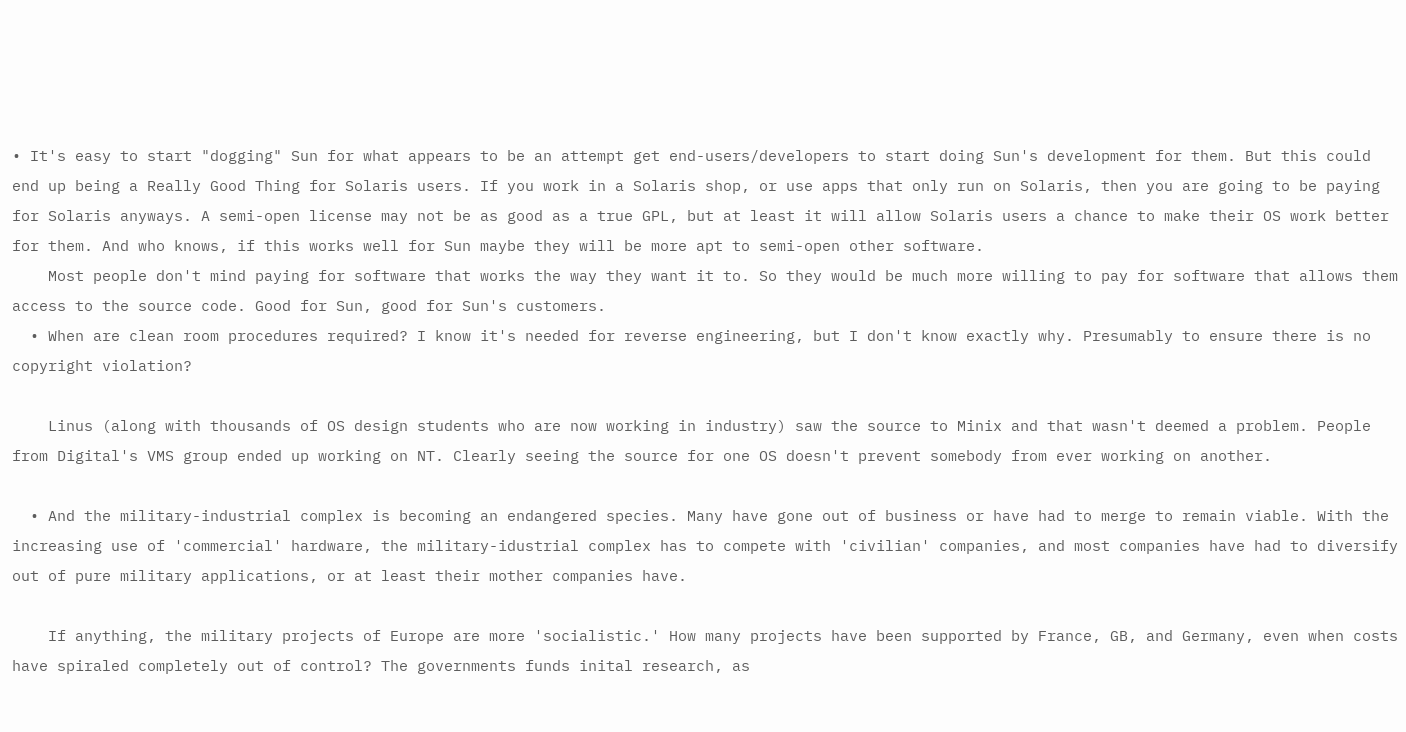• It's easy to start "dogging" Sun for what appears to be an attempt get end-users/developers to start doing Sun's development for them. But this could end up being a Really Good Thing for Solaris users. If you work in a Solaris shop, or use apps that only run on Solaris, then you are going to be paying for Solaris anyways. A semi-open license may not be as good as a true GPL, but at least it will allow Solaris users a chance to make their OS work better for them. And who knows, if this works well for Sun maybe they will be more apt to semi-open other software.
    Most people don't mind paying for software that works the way they want it to. So they would be much more willing to pay for software that allows them access to the source code. Good for Sun, good for Sun's customers.
  • When are clean room procedures required? I know it's needed for reverse engineering, but I don't know exactly why. Presumably to ensure there is no copyright violation?

    Linus (along with thousands of OS design students who are now working in industry) saw the source to Minix and that wasn't deemed a problem. People from Digital's VMS group ended up working on NT. Clearly seeing the source for one OS doesn't prevent somebody from ever working on another.

  • And the military-industrial complex is becoming an endangered species. Many have gone out of business or have had to merge to remain viable. With the increasing use of 'commercial' hardware, the military-idustrial complex has to compete with 'civilian' companies, and most companies have had to diversify out of pure military applications, or at least their mother companies have.

    If anything, the military projects of Europe are more 'socialistic.' How many projects have been supported by France, GB, and Germany, even when costs have spiraled completely out of control? The governments funds inital research, as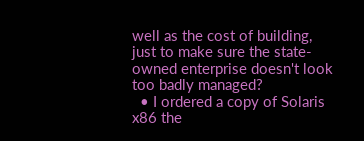well as the cost of building, just to make sure the state-owned enterprise doesn't look too badly managed?
  • I ordered a copy of Solaris x86 the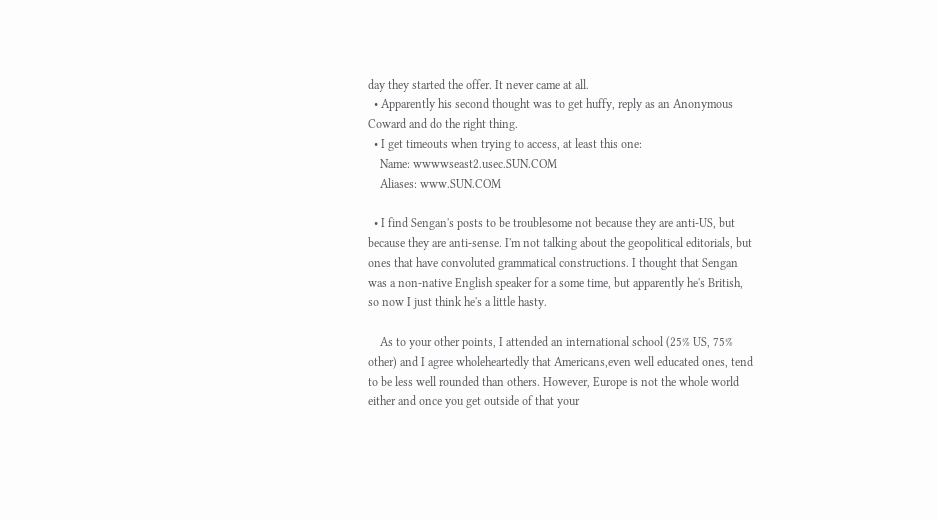day they started the offer. It never came at all.
  • Apparently his second thought was to get huffy, reply as an Anonymous Coward and do the right thing.
  • I get timeouts when trying to access, at least this one:
    Name: wwwwseast2.usec.SUN.COM
    Aliases: www.SUN.COM

  • I find Sengan's posts to be troublesome not because they are anti-US, but because they are anti-sense. I'm not talking about the geopolitical editorials, but ones that have convoluted grammatical constructions. I thought that Sengan was a non-native English speaker for a some time, but apparently he's British, so now I just think he's a little hasty.

    As to your other points, I attended an international school (25% US, 75% other) and I agree wholeheartedly that Americans,even well educated ones, tend to be less well rounded than others. However, Europe is not the whole world either and once you get outside of that your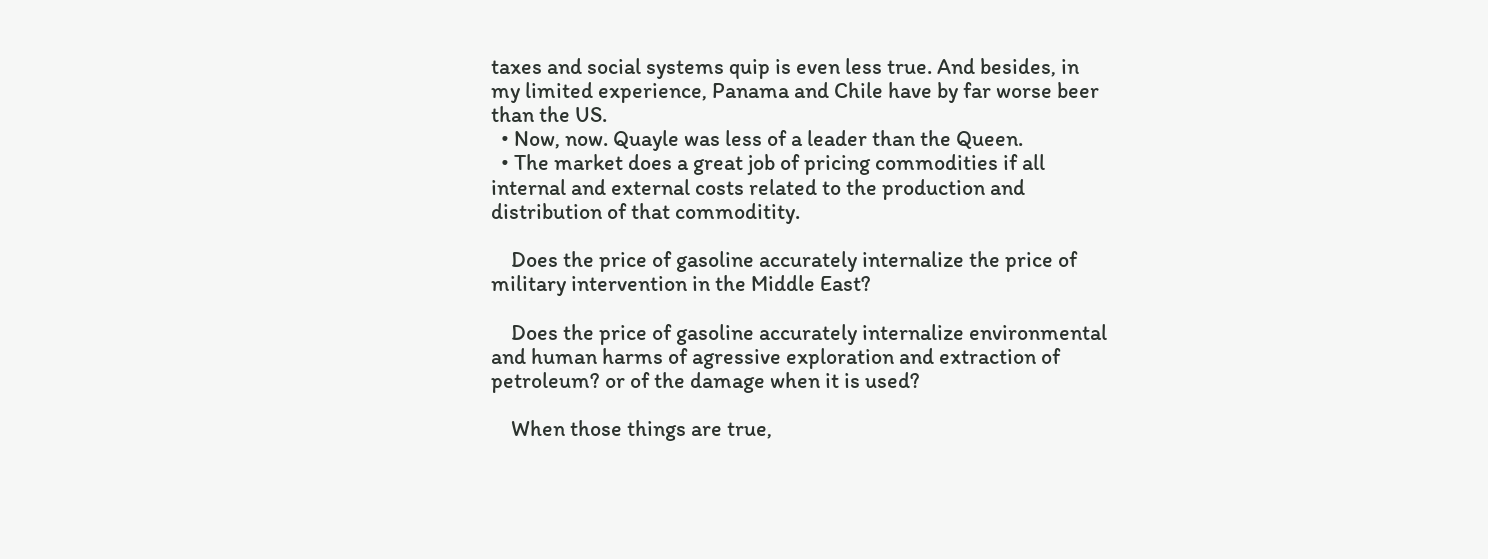taxes and social systems quip is even less true. And besides, in my limited experience, Panama and Chile have by far worse beer than the US.
  • Now, now. Quayle was less of a leader than the Queen.
  • The market does a great job of pricing commodities if all internal and external costs related to the production and distribution of that commoditity.

    Does the price of gasoline accurately internalize the price of military intervention in the Middle East?

    Does the price of gasoline accurately internalize environmental and human harms of agressive exploration and extraction of petroleum? or of the damage when it is used?

    When those things are true,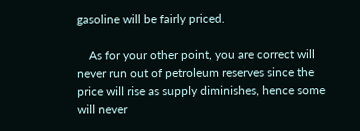gasoline will be fairly priced.

    As for your other point, you are correct will never run out of petroleum reserves since the price will rise as supply diminishes, hence some will never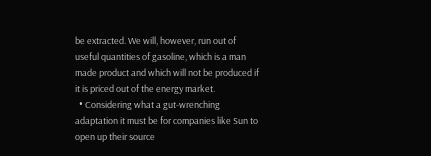be extracted. We will, however, run out of useful quantities of gasoline, which is a man made product and which will not be produced if it is priced out of the energy market.
  • Considering what a gut-wrenching adaptation it must be for companies like Sun to open up their source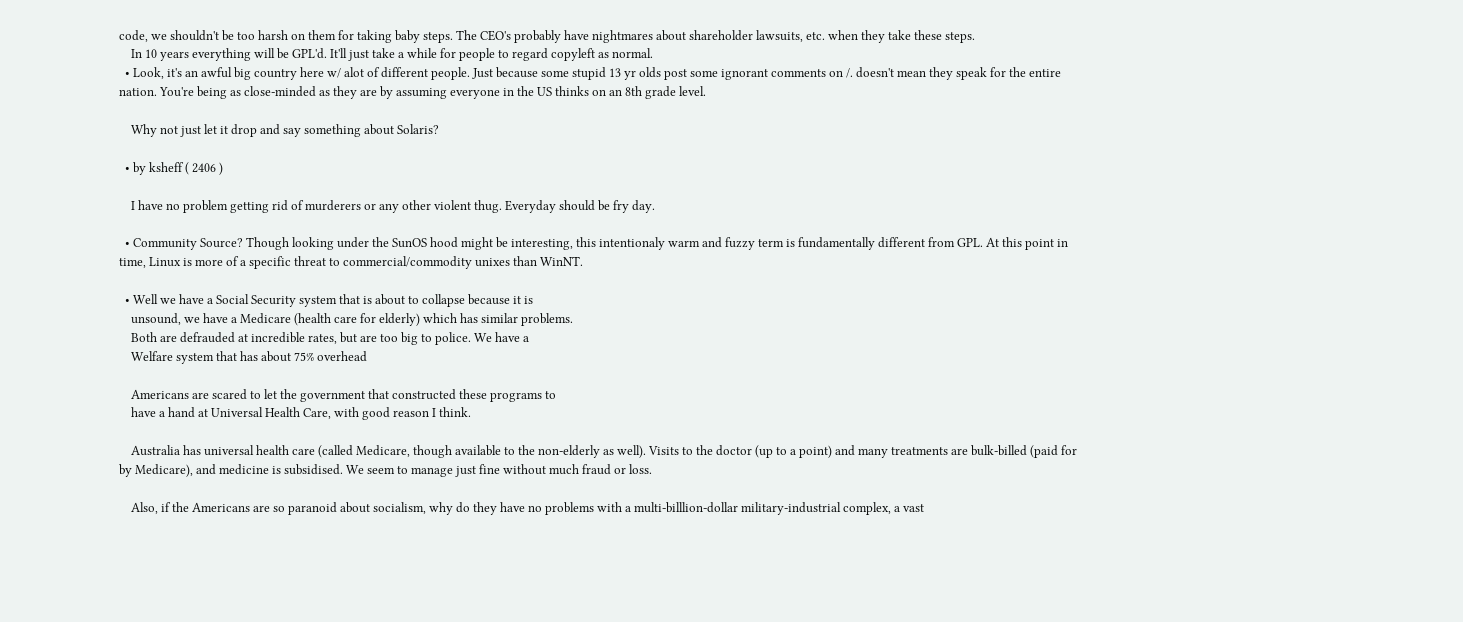code, we shouldn't be too harsh on them for taking baby steps. The CEO's probably have nightmares about shareholder lawsuits, etc. when they take these steps.
    In 10 years everything will be GPL'd. It'll just take a while for people to regard copyleft as normal.
  • Look, it's an awful big country here w/ alot of different people. Just because some stupid 13 yr olds post some ignorant comments on /. doesn't mean they speak for the entire nation. You're being as close-minded as they are by assuming everyone in the US thinks on an 8th grade level.

    Why not just let it drop and say something about Solaris?

  • by ksheff ( 2406 )

    I have no problem getting rid of murderers or any other violent thug. Everyday should be fry day.

  • Community Source? Though looking under the SunOS hood might be interesting, this intentionaly warm and fuzzy term is fundamentally different from GPL. At this point in time, Linux is more of a specific threat to commercial/commodity unixes than WinNT.

  • Well we have a Social Security system that is about to collapse because it is
    unsound, we have a Medicare (health care for elderly) which has similar problems.
    Both are defrauded at incredible rates, but are too big to police. We have a
    Welfare system that has about 75% overhead

    Americans are scared to let the government that constructed these programs to
    have a hand at Universal Health Care, with good reason I think.

    Australia has universal health care (called Medicare, though available to the non-elderly as well). Visits to the doctor (up to a point) and many treatments are bulk-billed (paid for by Medicare), and medicine is subsidised. We seem to manage just fine without much fraud or loss.

    Also, if the Americans are so paranoid about socialism, why do they have no problems with a multi-billlion-dollar military-industrial complex, a vast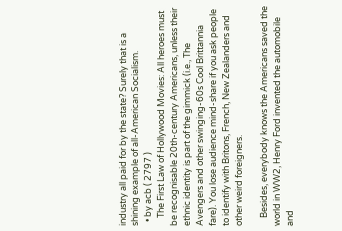industry all paid for by the state? Surely that is a shining example of all-American Socialism.
  • by acb ( 2797 )
    The First Law of Hollywood Movies: All heroes must be recognisable 20th-century Americans, unless their ethnic identity is part of the gimmick (i.e., The Avengers and other swinging-60s Cool Brittannia fare). You lose audience mind-share if you ask people to identify with Britons, French, New Zealanders and other weird foreigners.

    Besides, everybody knows the Americans saved the world in WW2, Henry Ford invented the automobile and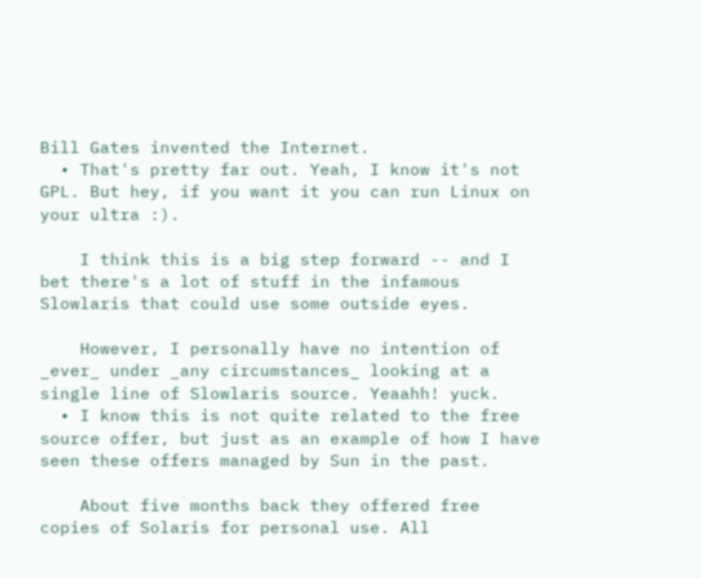Bill Gates invented the Internet.
  • That's pretty far out. Yeah, I know it's not GPL. But hey, if you want it you can run Linux on your ultra :).

    I think this is a big step forward -- and I bet there's a lot of stuff in the infamous Slowlaris that could use some outside eyes.

    However, I personally have no intention of _ever_ under _any circumstances_ looking at a single line of Slowlaris source. Yeaahh! yuck.
  • I know this is not quite related to the free source offer, but just as an example of how I have seen these offers managed by Sun in the past.

    About five months back they offered free copies of Solaris for personal use. All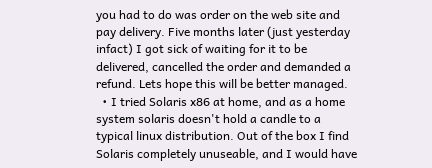you had to do was order on the web site and pay delivery. Five months later (just yesterday infact) I got sick of waiting for it to be delivered, cancelled the order and demanded a refund. Lets hope this will be better managed.
  • I tried Solaris x86 at home, and as a home system solaris doesn't hold a candle to a typical linux distribution. Out of the box I find Solaris completely unuseable, and I would have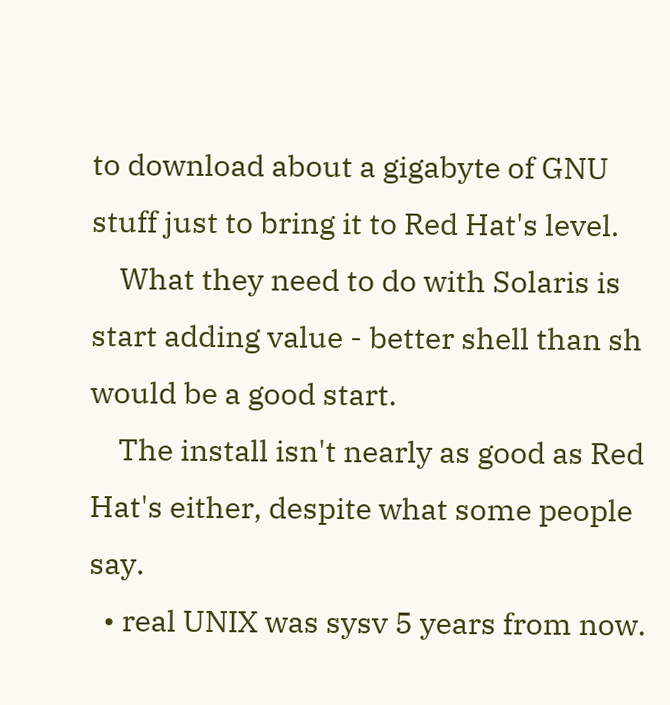to download about a gigabyte of GNU stuff just to bring it to Red Hat's level.
    What they need to do with Solaris is start adding value - better shell than sh would be a good start.
    The install isn't nearly as good as Red Hat's either, despite what some people say.
  • real UNIX was sysv 5 years from now.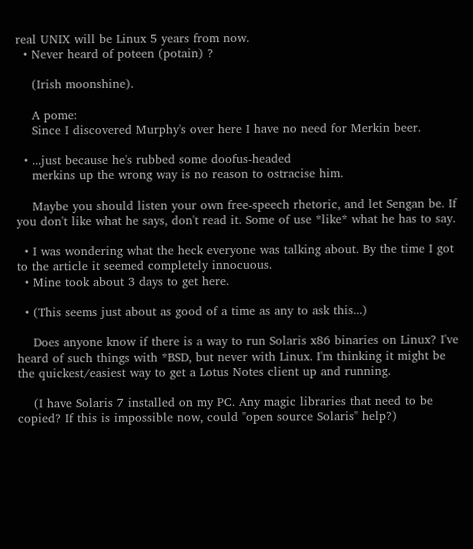real UNIX will be Linux 5 years from now.
  • Never heard of poteen (potain) ?

    (Irish moonshine).

    A pome:
    Since I discovered Murphy's over here I have no need for Merkin beer.

  • ...just because he's rubbed some doofus-headed
    merkins up the wrong way is no reason to ostracise him.

    Maybe you should listen your own free-speech rhetoric, and let Sengan be. If you don't like what he says, don't read it. Some of use *like* what he has to say.

  • I was wondering what the heck everyone was talking about. By the time I got to the article it seemed completely innocuous.
  • Mine took about 3 days to get here.

  • (This seems just about as good of a time as any to ask this...)

    Does anyone know if there is a way to run Solaris x86 binaries on Linux? I've heard of such things with *BSD, but never with Linux. I'm thinking it might be the quickest/easiest way to get a Lotus Notes client up and running.

    (I have Solaris 7 installed on my PC. Any magic libraries that need to be copied? If this is impossible now, could "open source Solaris" help?)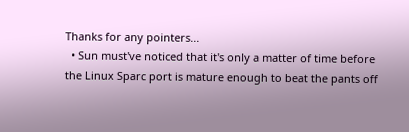Thanks for any pointers...
  • Sun must've noticed that it's only a matter of time before the Linux Sparc port is mature enough to beat the pants off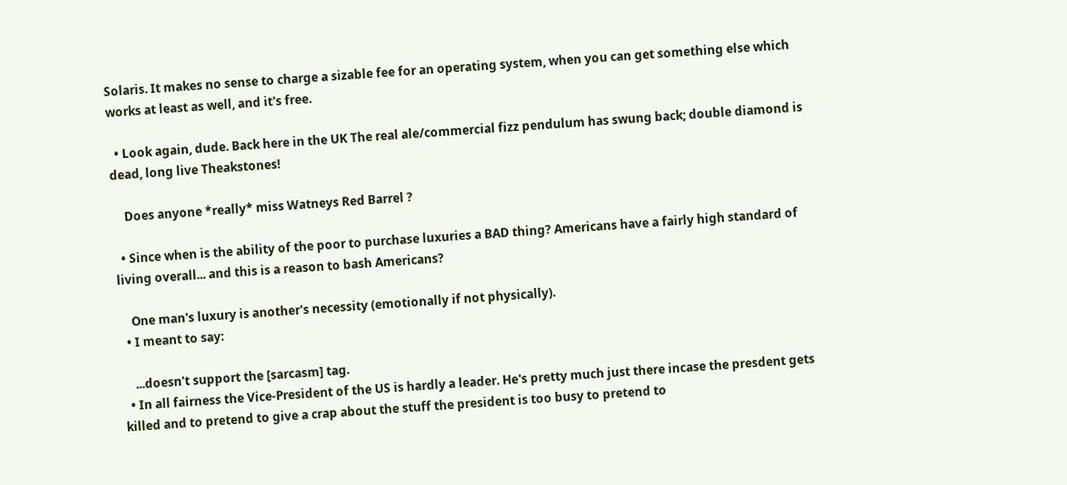Solaris. It makes no sense to charge a sizable fee for an operating system, when you can get something else which works at least as well, and it's free.

  • Look again, dude. Back here in the UK The real ale/commercial fizz pendulum has swung back; double diamond is dead, long live Theakstones!

    Does anyone *really* miss Watneys Red Barrel ?

  • Since when is the ability of the poor to purchase luxuries a BAD thing? Americans have a fairly high standard of living overall... and this is a reason to bash Americans?

    One man's luxury is another's necessity (emotionally if not physically).
  • I meant to say:

    ...doesn't support the [sarcasm] tag.
  • In all fairness the Vice-President of the US is hardly a leader. He's pretty much just there incase the presdent gets killed and to pretend to give a crap about the stuff the president is too busy to pretend to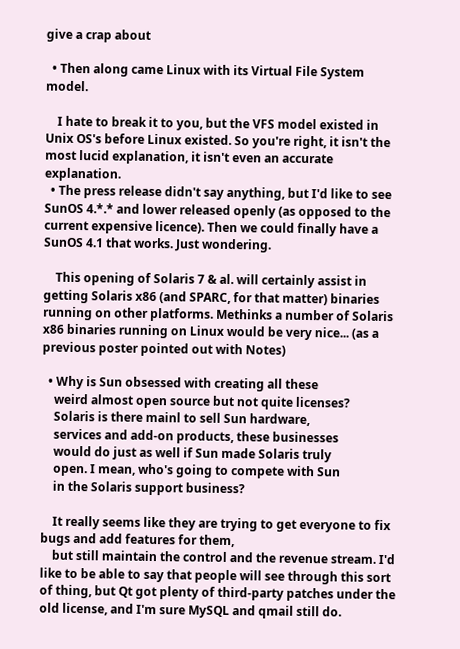give a crap about

  • Then along came Linux with its Virtual File System model.

    I hate to break it to you, but the VFS model existed in Unix OS's before Linux existed. So you're right, it isn't the most lucid explanation, it isn't even an accurate explanation.
  • The press release didn't say anything, but I'd like to see SunOS 4.*.* and lower released openly (as opposed to the current expensive licence). Then we could finally have a SunOS 4.1 that works. Just wondering.

    This opening of Solaris 7 & al. will certainly assist in getting Solaris x86 (and SPARC, for that matter) binaries running on other platforms. Methinks a number of Solaris x86 binaries running on Linux would be very nice... (as a previous poster pointed out with Notes)

  • Why is Sun obsessed with creating all these
    weird almost open source but not quite licenses?
    Solaris is there mainl to sell Sun hardware,
    services and add-on products, these businesses
    would do just as well if Sun made Solaris truly
    open. I mean, who's going to compete with Sun
    in the Solaris support business?

    It really seems like they are trying to get everyone to fix bugs and add features for them,
    but still maintain the control and the revenue stream. I'd like to be able to say that people will see through this sort of thing, but Qt got plenty of third-party patches under the old license, and I'm sure MySQL and qmail still do.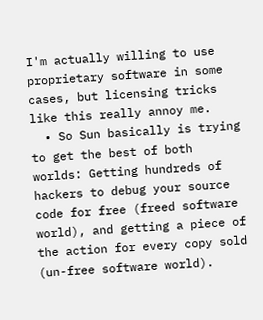I'm actually willing to use proprietary software in some cases, but licensing tricks like this really annoy me.
  • So Sun basically is trying to get the best of both worlds: Getting hundreds of hackers to debug your source code for free (freed software world), and getting a piece of the action for every copy sold (un-free software world).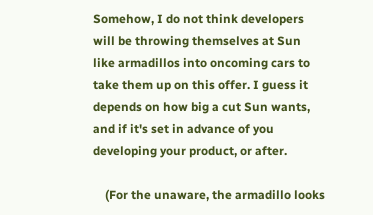Somehow, I do not think developers will be throwing themselves at Sun like armadillos into oncoming cars to take them up on this offer. I guess it depends on how big a cut Sun wants, and if it's set in advance of you developing your product, or after.

    (For the unaware, the armadillo looks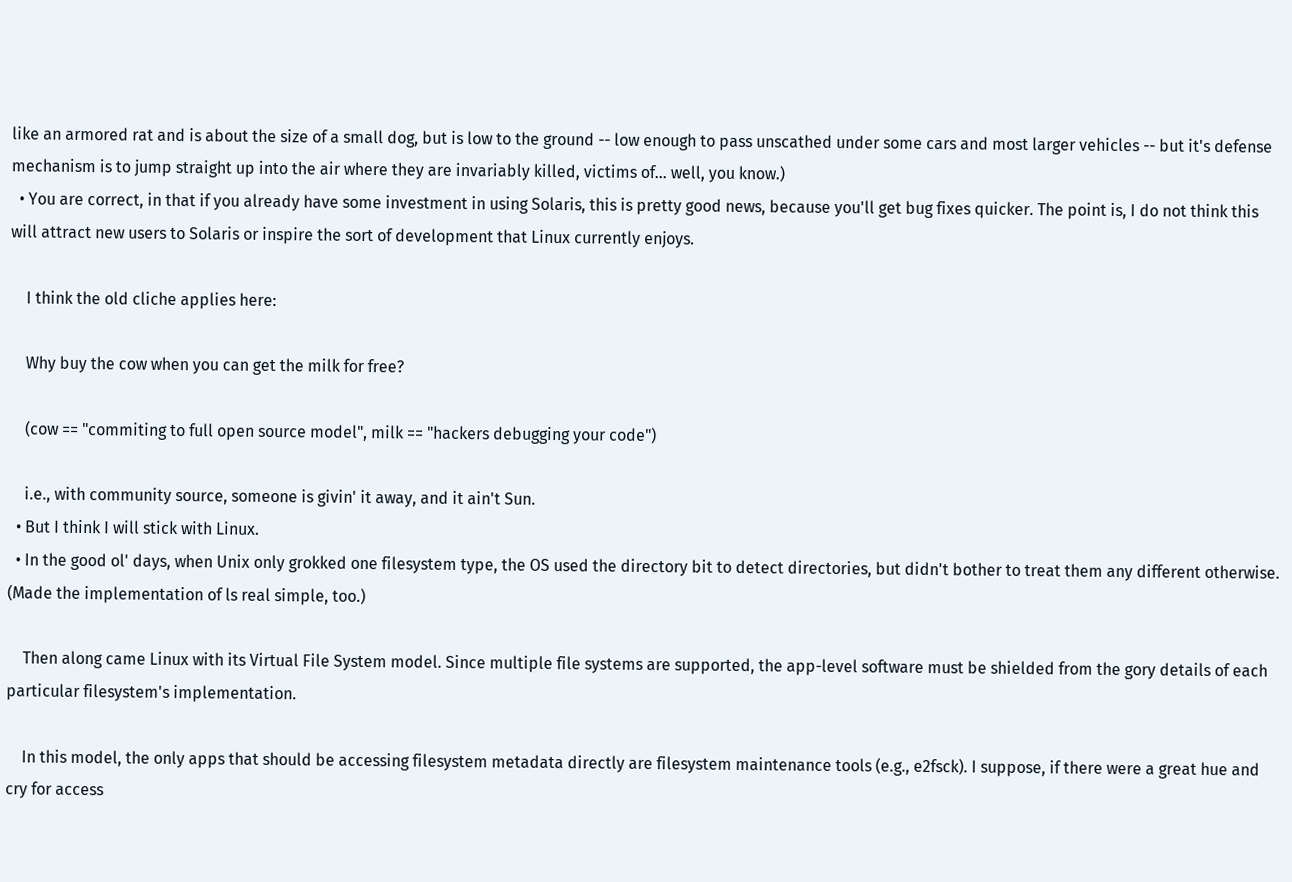like an armored rat and is about the size of a small dog, but is low to the ground -- low enough to pass unscathed under some cars and most larger vehicles -- but it's defense mechanism is to jump straight up into the air where they are invariably killed, victims of... well, you know.)
  • You are correct, in that if you already have some investment in using Solaris, this is pretty good news, because you'll get bug fixes quicker. The point is, I do not think this will attract new users to Solaris or inspire the sort of development that Linux currently enjoys.

    I think the old cliche applies here:

    Why buy the cow when you can get the milk for free?

    (cow == "commiting to full open source model", milk == "hackers debugging your code")

    i.e., with community source, someone is givin' it away, and it ain't Sun.
  • But I think I will stick with Linux.
  • In the good ol' days, when Unix only grokked one filesystem type, the OS used the directory bit to detect directories, but didn't bother to treat them any different otherwise. (Made the implementation of ls real simple, too.)

    Then along came Linux with its Virtual File System model. Since multiple file systems are supported, the app-level software must be shielded from the gory details of each particular filesystem's implementation.

    In this model, the only apps that should be accessing filesystem metadata directly are filesystem maintenance tools (e.g., e2fsck). I suppose, if there were a great hue and cry for access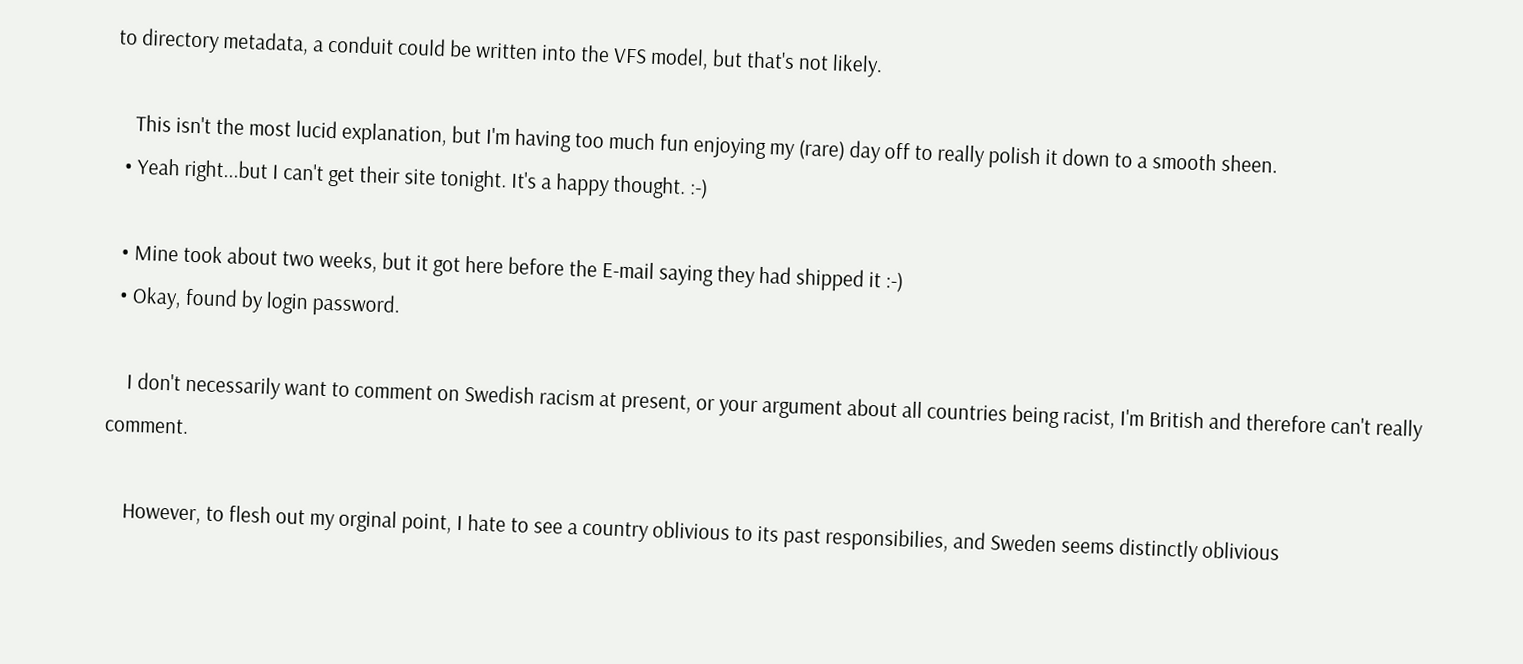to directory metadata, a conduit could be written into the VFS model, but that's not likely.

    This isn't the most lucid explanation, but I'm having too much fun enjoying my (rare) day off to really polish it down to a smooth sheen.
  • Yeah right...but I can't get their site tonight. It's a happy thought. :-)

  • Mine took about two weeks, but it got here before the E-mail saying they had shipped it :-)
  • Okay, found by login password.

    I don't necessarily want to comment on Swedish racism at present, or your argument about all countries being racist, I'm British and therefore can't really comment.

    However, to flesh out my orginal point, I hate to see a country oblivious to its past responsibilies, and Sweden seems distinctly oblivious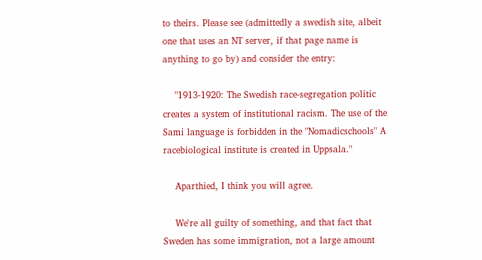to theirs. Please see (admittedly a swedish site, albeit one that uses an NT server, if that page name is anything to go by) and consider the entry:

    "1913-1920: The Swedish race-segregation politic creates a system of institutional racism. The use of the Sami language is forbidden in the "Nomadicschools" A racebiological institute is created in Uppsala."

    Aparthied, I think you will agree.

    We're all guilty of something, and that fact that Sweden has some immigration, not a large amount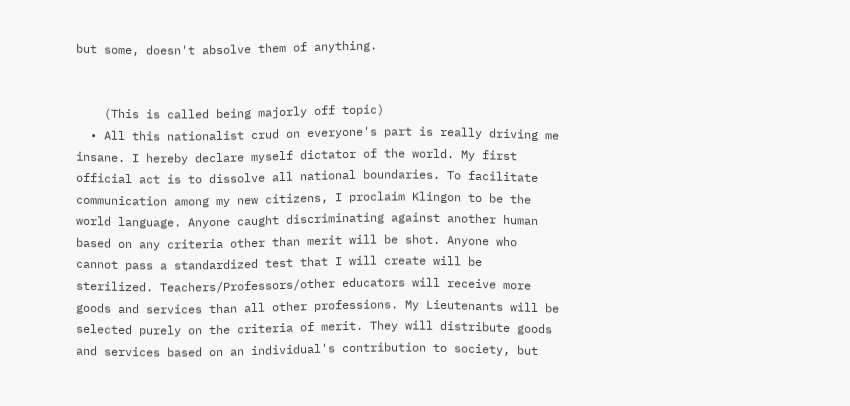but some, doesn't absolve them of anything.


    (This is called being majorly off topic)
  • All this nationalist crud on everyone's part is really driving me insane. I hereby declare myself dictator of the world. My first official act is to dissolve all national boundaries. To facilitate communication among my new citizens, I proclaim Klingon to be the world language. Anyone caught discriminating against another human based on any criteria other than merit will be shot. Anyone who cannot pass a standardized test that I will create will be sterilized. Teachers/Professors/other educators will receive more goods and services than all other professions. My Lieutenants will be selected purely on the criteria of merit. They will distribute goods and services based on an individual's contribution to society, but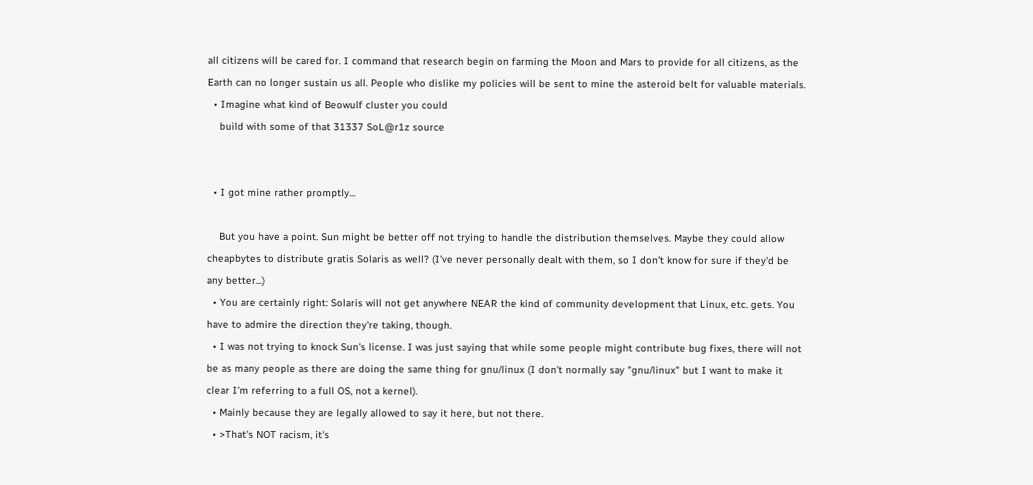all citizens will be cared for. I command that research begin on farming the Moon and Mars to provide for all citizens, as the Earth can no longer sustain us all. People who dislike my policies will be sent to mine the asteroid belt for valuable materials.
  • Imagine what kind of Beowulf cluster you could
    build with some of that 31337 SoL@r1z source


  • I got mine rather promptly...

    But you have a point. Sun might be better off not trying to handle the distribution themselves. Maybe they could allow cheapbytes to distribute gratis Solaris as well? (I've never personally dealt with them, so I don't know for sure if they'd be any better...)
  • You are certainly right: Solaris will not get anywhere NEAR the kind of community development that Linux, etc. gets. You have to admire the direction they're taking, though.
  • I was not trying to knock Sun's license. I was just saying that while some people might contribute bug fixes, there will not be as many people as there are doing the same thing for gnu/linux (I don't normally say "gnu/linux" but I want to make it clear I'm referring to a full OS, not a kernel).
  • Mainly because they are legally allowed to say it here, but not there.
  • >That's NOT racism, it's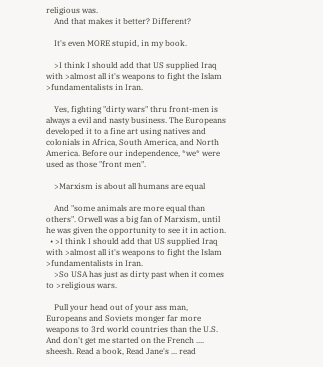religious was.
    And that makes it better? Different?

    It's even MORE stupid, in my book.

    >I think I should add that US supplied Iraq with >almost all it's weapons to fight the Islam >fundamentalists in Iran.

    Yes, fighting "dirty wars" thru front-men is always a evil and nasty business. The Europeans developed it to a fine art using natives and colonials in Africa, South America, and North America. Before our independence, *we* were used as those "front men".

    >Marxism is about all humans are equal

    And "some animals are more equal than others". Orwell was a big fan of Marxism, until he was given the opportunity to see it in action.
  • >I think I should add that US supplied Iraq with >almost all it's weapons to fight the Islam >fundamentalists in Iran.
    >So USA has just as dirty past when it comes to >religious wars.

    Pull your head out of your ass man, Europeans and Soviets monger far more weapons to 3rd world countries than the U.S. And don't get me started on the French .... sheesh. Read a book, Read Jane's ... read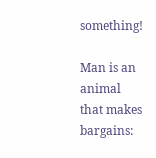something!

Man is an animal that makes bargains: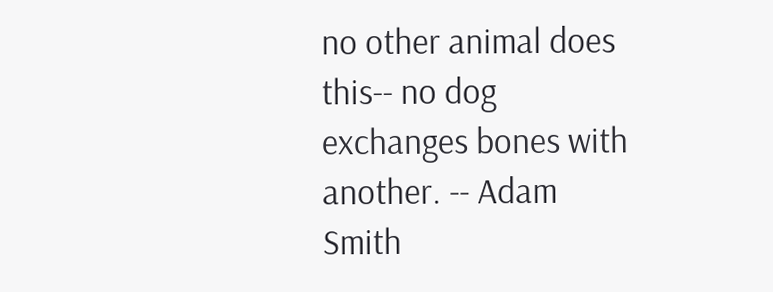no other animal does this-- no dog exchanges bones with another. -- Adam Smith